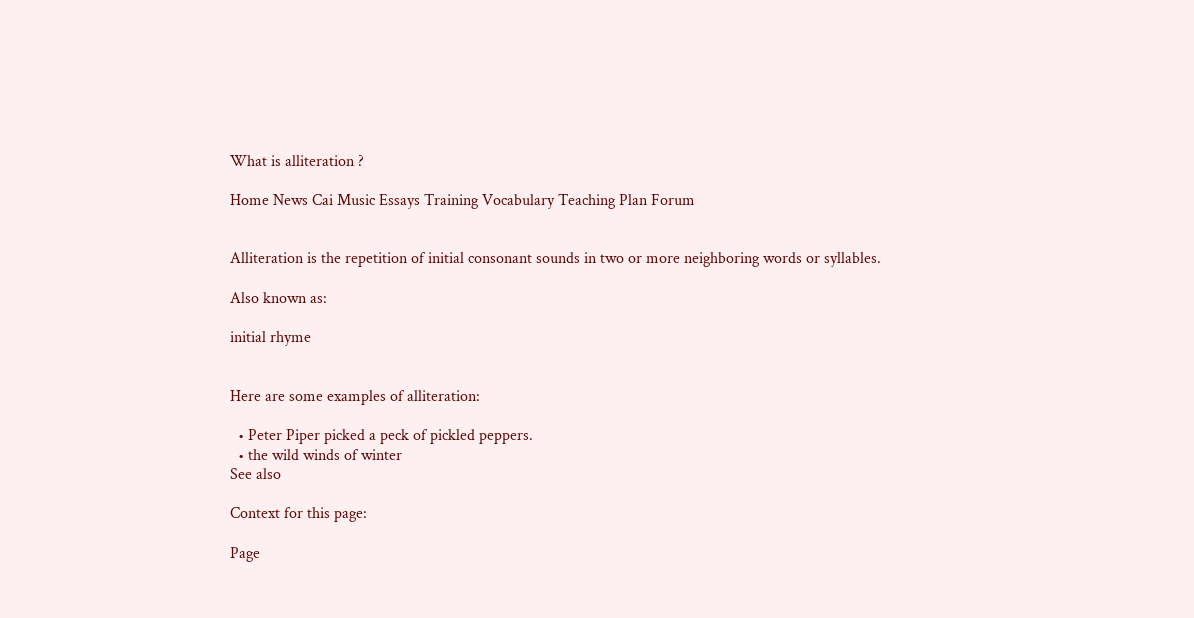What is alliteration ?

Home News Cai Music Essays Training Vocabulary Teaching Plan Forum


Alliteration is the repetition of initial consonant sounds in two or more neighboring words or syllables.

Also known as:

initial rhyme


Here are some examples of alliteration:

  • Peter Piper picked a peck of pickled peppers.
  • the wild winds of winter
See also

Context for this page:

Page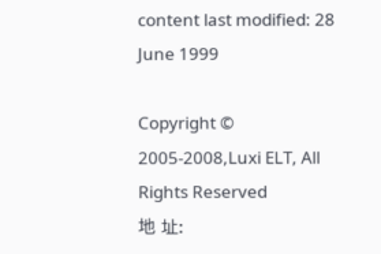content last modified: 28 June 1999

Copyright © 2005-2008,Luxi ELT, All Rights Reserved
地 址: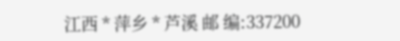江西 * 萍乡 * 芦溪 邮 编:337200